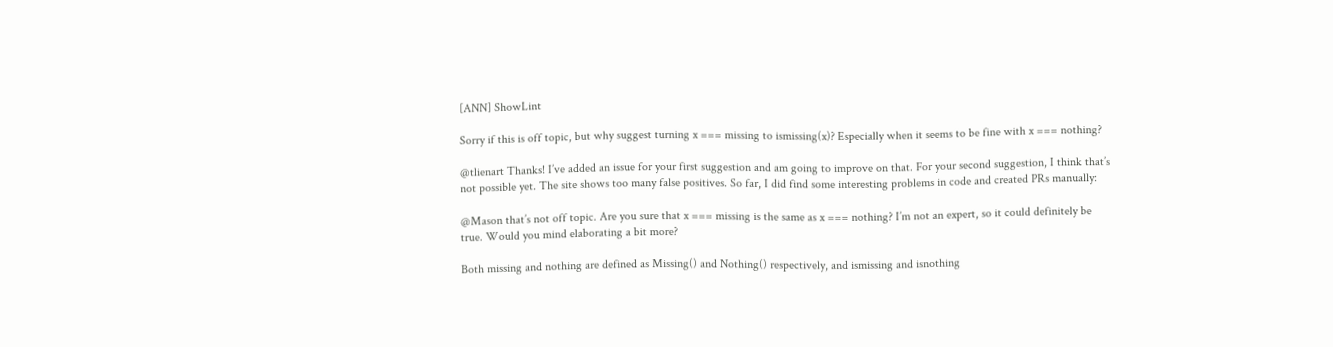[ANN] ShowLint

Sorry if this is off topic, but why suggest turning x === missing to ismissing(x)? Especially when it seems to be fine with x === nothing?

@tlienart Thanks! I’ve added an issue for your first suggestion and am going to improve on that. For your second suggestion, I think that’s not possible yet. The site shows too many false positives. So far, I did find some interesting problems in code and created PRs manually:

@Mason that’s not off topic. Are you sure that x === missing is the same as x === nothing? I’m not an expert, so it could definitely be true. Would you mind elaborating a bit more?

Both missing and nothing are defined as Missing() and Nothing() respectively, and ismissing and isnothing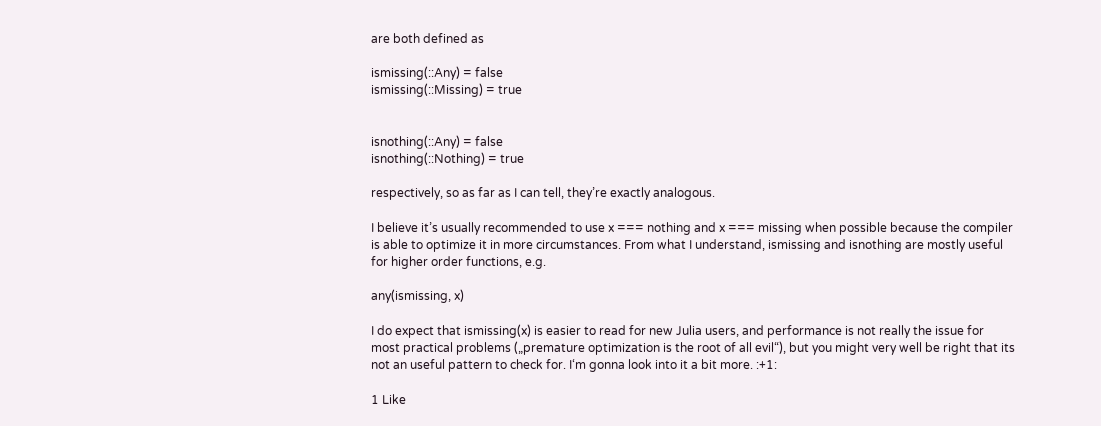are both defined as

ismissing(::Any) = false
ismissing(::Missing) = true


isnothing(::Any) = false
isnothing(::Nothing) = true

respectively, so as far as I can tell, they’re exactly analogous.

I believe it’s usually recommended to use x === nothing and x === missing when possible because the compiler is able to optimize it in more circumstances. From what I understand, ismissing and isnothing are mostly useful for higher order functions, e.g.

any(ismissing, x)

I do expect that ismissing(x) is easier to read for new Julia users, and performance is not really the issue for most practical problems („premature optimization is the root of all evil“), but you might very well be right that its not an useful pattern to check for. I‘m gonna look into it a bit more. :+1:

1 Like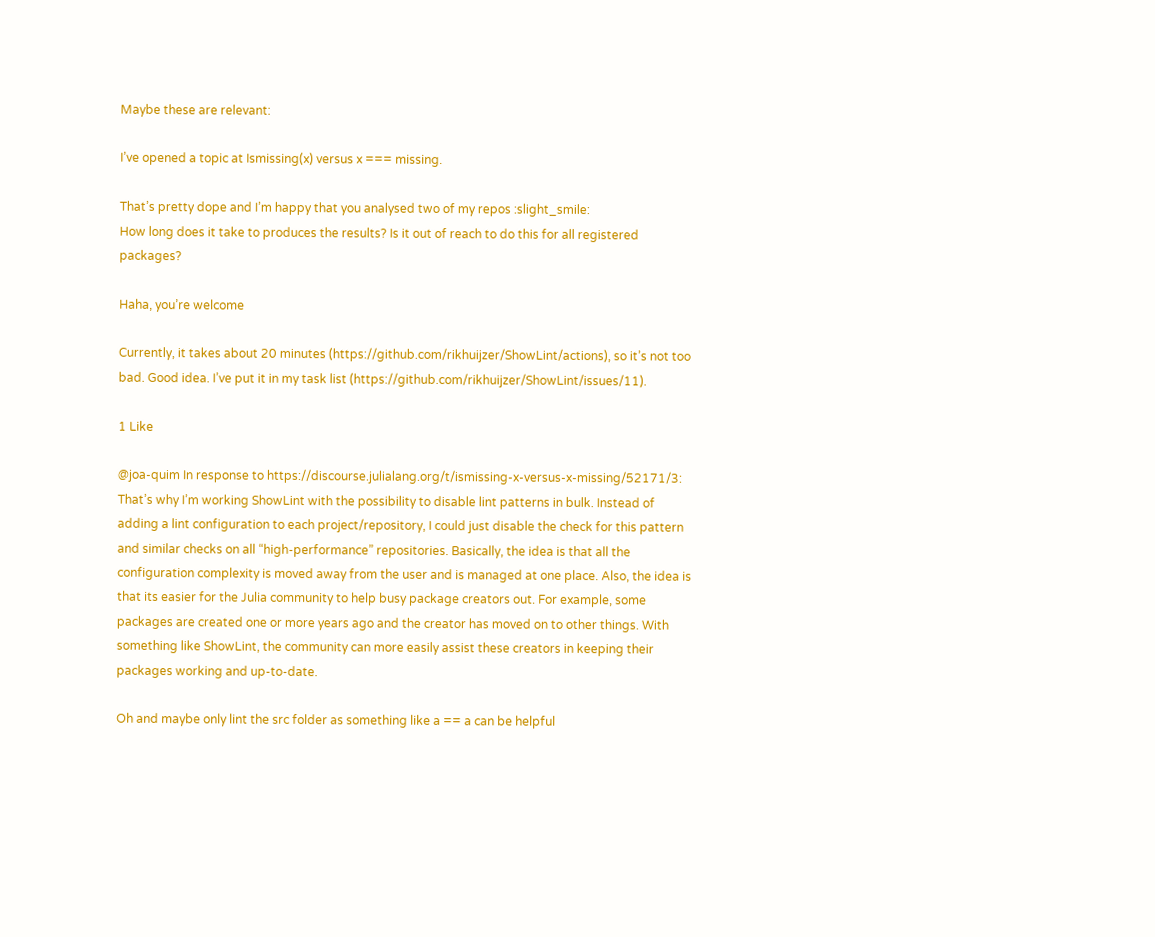Maybe these are relevant:

I’ve opened a topic at Ismissing(x) versus x === missing.

That’s pretty dope and I’m happy that you analysed two of my repos :slight_smile:
How long does it take to produces the results? Is it out of reach to do this for all registered packages?

Haha, you’re welcome

Currently, it takes about 20 minutes (https://github.com/rikhuijzer/ShowLint/actions), so it’s not too bad. Good idea. I’ve put it in my task list (https://github.com/rikhuijzer/ShowLint/issues/11).

1 Like

@joa-quim In response to https://discourse.julialang.org/t/ismissing-x-versus-x-missing/52171/3: That’s why I’m working ShowLint with the possibility to disable lint patterns in bulk. Instead of adding a lint configuration to each project/repository, I could just disable the check for this pattern and similar checks on all “high-performance” repositories. Basically, the idea is that all the configuration complexity is moved away from the user and is managed at one place. Also, the idea is that its easier for the Julia community to help busy package creators out. For example, some packages are created one or more years ago and the creator has moved on to other things. With something like ShowLint, the community can more easily assist these creators in keeping their packages working and up-to-date.

Oh and maybe only lint the src folder as something like a == a can be helpful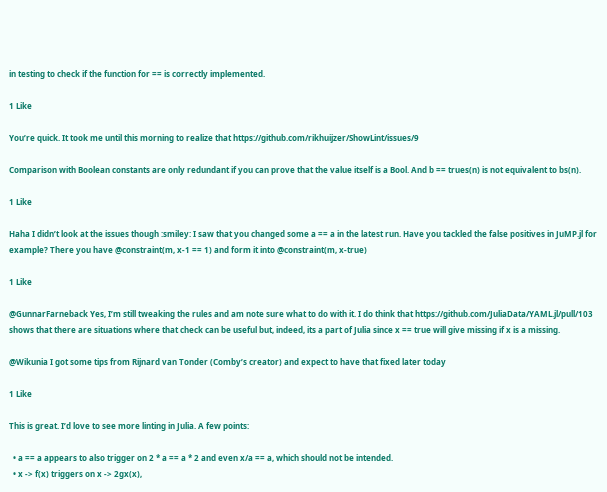in testing to check if the function for == is correctly implemented.

1 Like

You’re quick. It took me until this morning to realize that https://github.com/rikhuijzer/ShowLint/issues/9

Comparison with Boolean constants are only redundant if you can prove that the value itself is a Bool. And b == trues(n) is not equivalent to bs(n).

1 Like

Haha I didn’t look at the issues though :smiley: I saw that you changed some a == a in the latest run. Have you tackled the false positives in JuMP.jl for example? There you have @constraint(m, x-1 == 1) and form it into @constraint(m, x-true)

1 Like

@GunnarFarneback Yes, I’m still tweaking the rules and am note sure what to do with it. I do think that https://github.com/JuliaData/YAML.jl/pull/103 shows that there are situations where that check can be useful but, indeed, its a part of Julia since x == true will give missing if x is a missing.

@Wikunia I got some tips from Rijnard van Tonder (Comby’s creator) and expect to have that fixed later today

1 Like

This is great. I’d love to see more linting in Julia. A few points:

  • a == a appears to also trigger on 2 * a == a * 2 and even x/a == a, which should not be intended.
  • x -> f(x) triggers on x -> 2gx(x),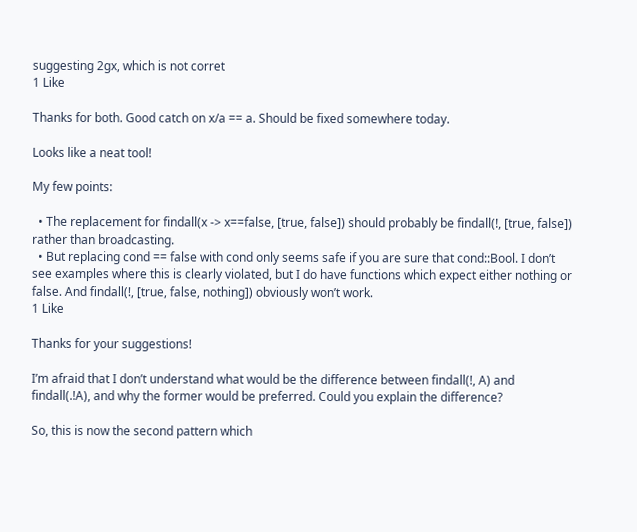suggesting 2gx, which is not corret
1 Like

Thanks for both. Good catch on x/a == a. Should be fixed somewhere today.

Looks like a neat tool!

My few points:

  • The replacement for findall(x -> x==false, [true, false]) should probably be findall(!, [true, false]) rather than broadcasting.
  • But replacing cond == false with cond only seems safe if you are sure that cond::Bool. I don’t see examples where this is clearly violated, but I do have functions which expect either nothing or false. And findall(!, [true, false, nothing]) obviously won’t work.
1 Like

Thanks for your suggestions!

I’m afraid that I don’t understand what would be the difference between findall(!, A) and findall(.!A), and why the former would be preferred. Could you explain the difference?

So, this is now the second pattern which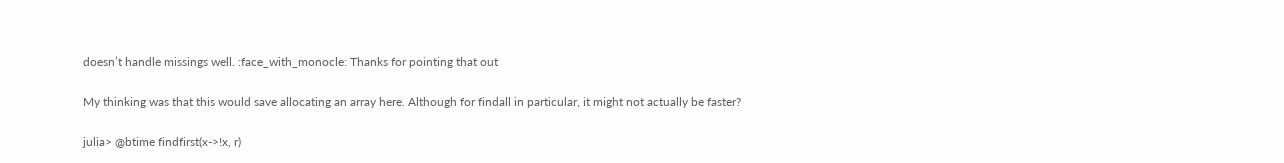doesn’t handle missings well. :face_with_monocle: Thanks for pointing that out

My thinking was that this would save allocating an array here. Although for findall in particular, it might not actually be faster?

julia> @btime findfirst(x->!x, r)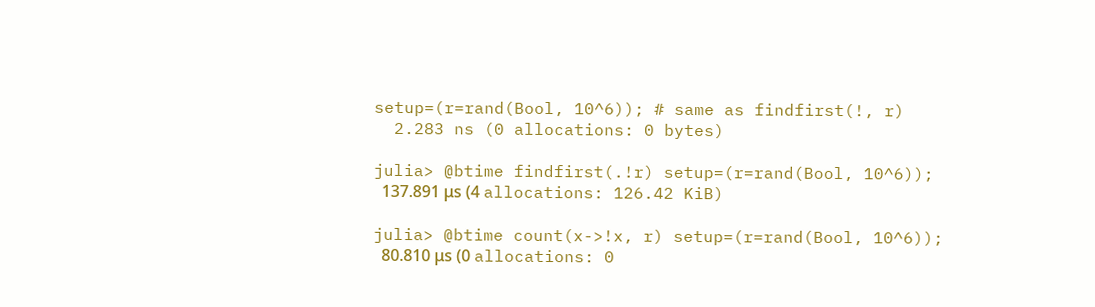setup=(r=rand(Bool, 10^6)); # same as findfirst(!, r)
  2.283 ns (0 allocations: 0 bytes)

julia> @btime findfirst(.!r) setup=(r=rand(Bool, 10^6));
  137.891 μs (4 allocations: 126.42 KiB)

julia> @btime count(x->!x, r) setup=(r=rand(Bool, 10^6));
  80.810 μs (0 allocations: 0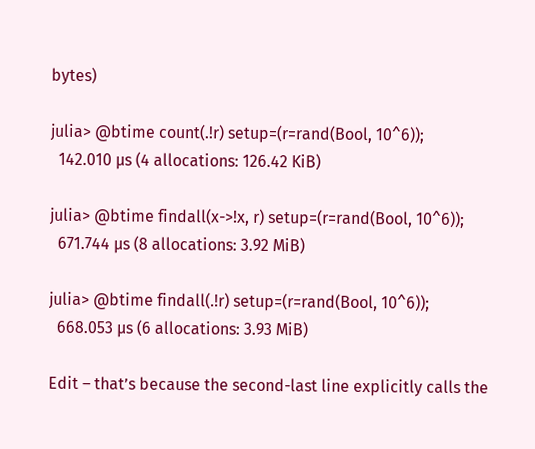bytes)

julia> @btime count(.!r) setup=(r=rand(Bool, 10^6));
  142.010 μs (4 allocations: 126.42 KiB)

julia> @btime findall(x->!x, r) setup=(r=rand(Bool, 10^6));
  671.744 μs (8 allocations: 3.92 MiB)

julia> @btime findall(.!r) setup=(r=rand(Bool, 10^6));
  668.053 μs (6 allocations: 3.93 MiB)

Edit – that’s because the second-last line explicitly calls the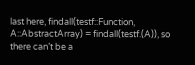last here, findall(testf::Function, A::AbstractArray) = findall(testf.(A)), so there can’t be a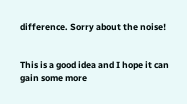difference. Sorry about the noise!


This is a good idea and I hope it can gain some more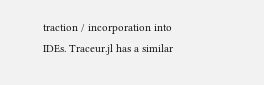traction / incorporation into IDEs. Traceur.jl has a similar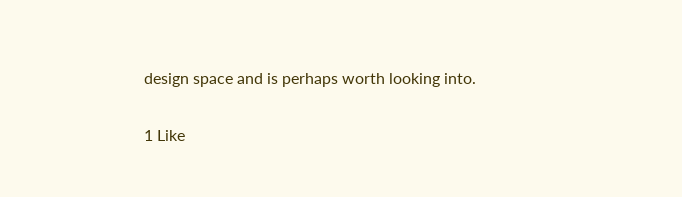design space and is perhaps worth looking into.

1 Like